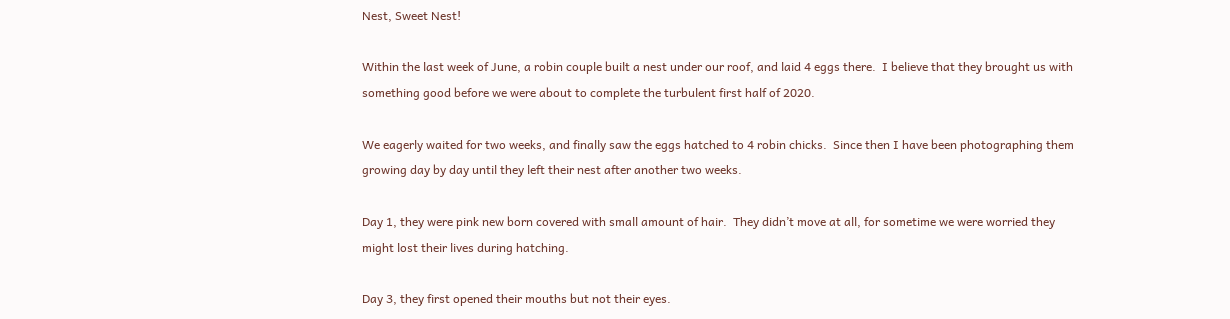Nest, Sweet Nest!

Within the last week of June, a robin couple built a nest under our roof, and laid 4 eggs there.  I believe that they brought us with something good before we were about to complete the turbulent first half of 2020.

We eagerly waited for two weeks, and finally saw the eggs hatched to 4 robin chicks.  Since then I have been photographing them growing day by day until they left their nest after another two weeks.

Day 1, they were pink new born covered with small amount of hair.  They didn’t move at all, for sometime we were worried they might lost their lives during hatching.

Day 3, they first opened their mouths but not their eyes.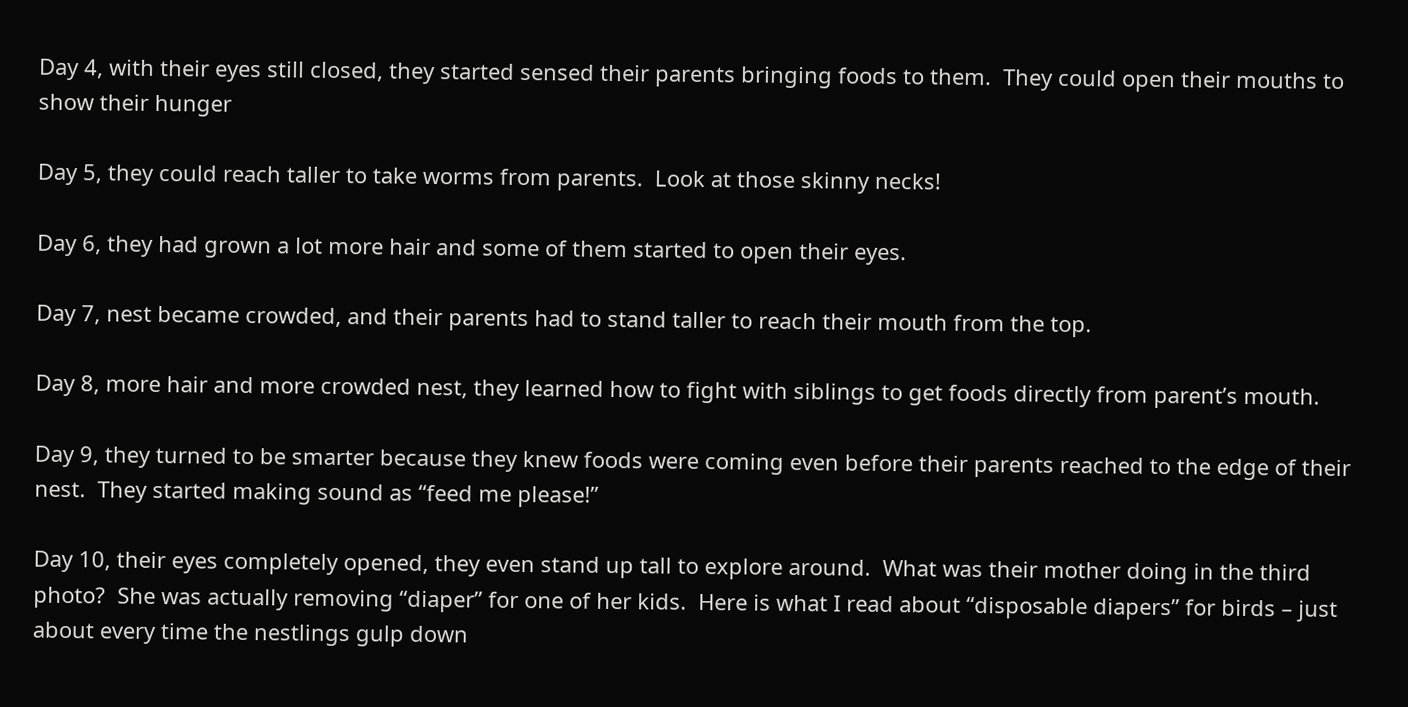Day 4, with their eyes still closed, they started sensed their parents bringing foods to them.  They could open their mouths to show their hunger

Day 5, they could reach taller to take worms from parents.  Look at those skinny necks!

Day 6, they had grown a lot more hair and some of them started to open their eyes.

Day 7, nest became crowded, and their parents had to stand taller to reach their mouth from the top.

Day 8, more hair and more crowded nest, they learned how to fight with siblings to get foods directly from parent’s mouth.

Day 9, they turned to be smarter because they knew foods were coming even before their parents reached to the edge of their nest.  They started making sound as “feed me please!”

Day 10, their eyes completely opened, they even stand up tall to explore around.  What was their mother doing in the third photo?  She was actually removing “diaper” for one of her kids.  Here is what I read about “disposable diapers” for birds – just about every time the nestlings gulp down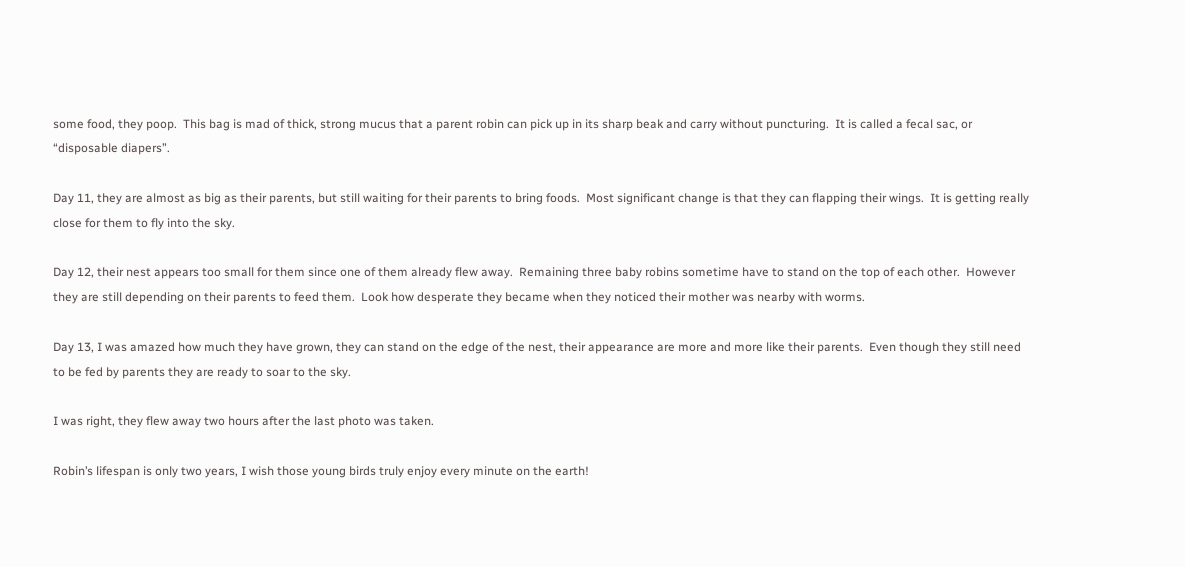some food, they poop.  This bag is mad of thick, strong mucus that a parent robin can pick up in its sharp beak and carry without puncturing.  It is called a fecal sac, or “disposable diapers”.

Day 11, they are almost as big as their parents, but still waiting for their parents to bring foods.  Most significant change is that they can flapping their wings.  It is getting really close for them to fly into the sky.

Day 12, their nest appears too small for them since one of them already flew away.  Remaining three baby robins sometime have to stand on the top of each other.  However they are still depending on their parents to feed them.  Look how desperate they became when they noticed their mother was nearby with worms.

Day 13, I was amazed how much they have grown, they can stand on the edge of the nest, their appearance are more and more like their parents.  Even though they still need to be fed by parents they are ready to soar to the sky.

I was right, they flew away two hours after the last photo was taken.

Robin’s lifespan is only two years, I wish those young birds truly enjoy every minute on the earth!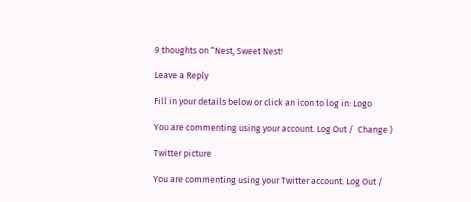9 thoughts on “Nest, Sweet Nest!

Leave a Reply

Fill in your details below or click an icon to log in: Logo

You are commenting using your account. Log Out /  Change )

Twitter picture

You are commenting using your Twitter account. Log Out /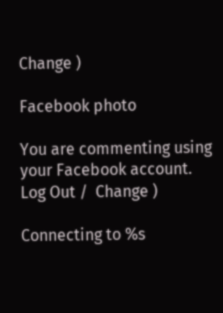Change )

Facebook photo

You are commenting using your Facebook account. Log Out /  Change )

Connecting to %s